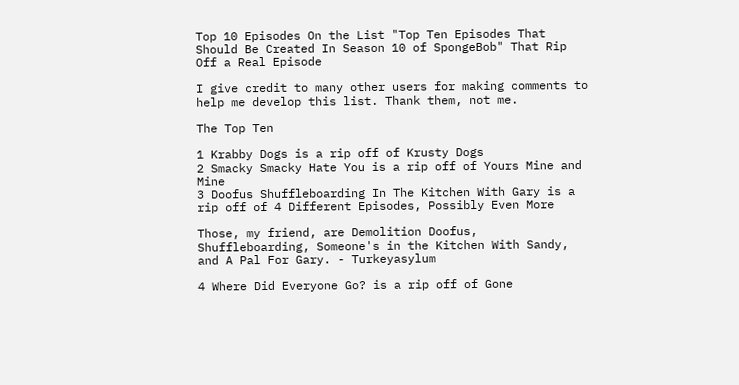Top 10 Episodes On the List "Top Ten Episodes That Should Be Created In Season 10 of SpongeBob" That Rip Off a Real Episode

I give credit to many other users for making comments to help me develop this list. Thank them, not me.

The Top Ten

1 Krabby Dogs is a rip off of Krusty Dogs
2 Smacky Smacky Hate You is a rip off of Yours Mine and Mine
3 Doofus Shuffleboarding In The Kitchen With Gary is a rip off of 4 Different Episodes, Possibly Even More

Those, my friend, are Demolition Doofus, Shuffleboarding, Someone's in the Kitchen With Sandy, and A Pal For Gary. - Turkeyasylum

4 Where Did Everyone Go? is a rip off of Gone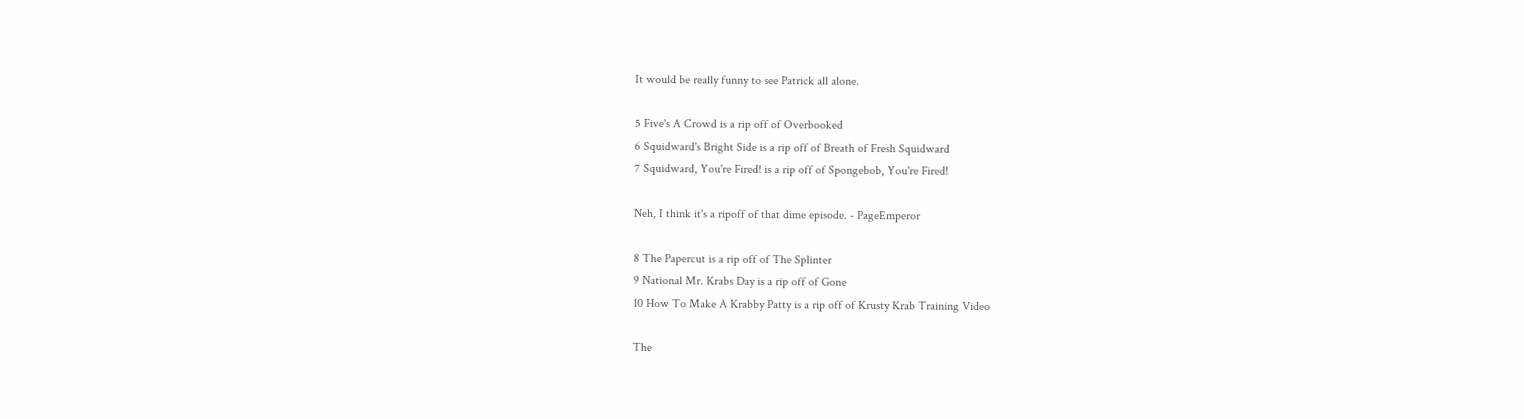It would be really funny to see Patrick all alone.

5 Five's A Crowd is a rip off of Overbooked
6 Squidward's Bright Side is a rip off of Breath of Fresh Squidward
7 Squidward, You're Fired! is a rip off of Spongebob, You're Fired!

Neh, I think it's a ripoff of that dime episode. - PageEmperor

8 The Papercut is a rip off of The Splinter
9 National Mr. Krabs Day is a rip off of Gone
10 How To Make A Krabby Patty is a rip off of Krusty Krab Training Video

The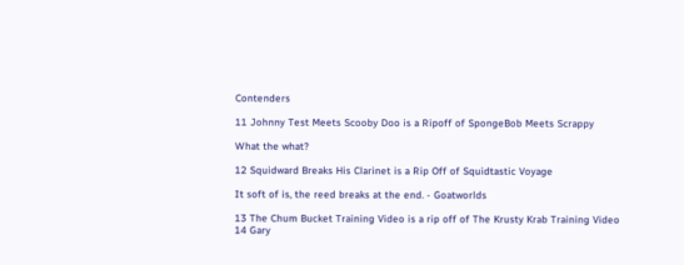Contenders

11 Johnny Test Meets Scooby Doo is a Ripoff of SpongeBob Meets Scrappy

What the what?

12 Squidward Breaks His Clarinet is a Rip Off of Squidtastic Voyage

It soft of is, the reed breaks at the end. - Goatworlds

13 The Chum Bucket Training Video is a rip off of The Krusty Krab Training Video
14 Gary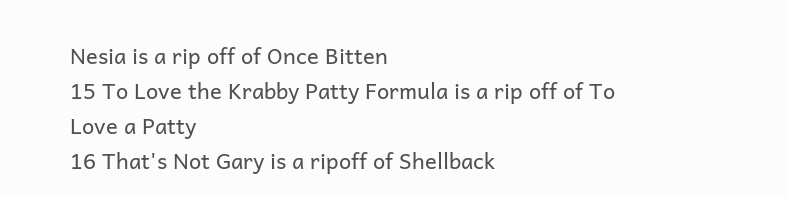Nesia is a rip off of Once Bitten
15 To Love the Krabby Patty Formula is a rip off of To Love a Patty
16 That's Not Gary is a ripoff of Shellback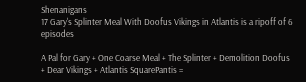Shenanigans
17 Gary's Splinter Meal With Doofus Vikings in Atlantis is a ripoff of 6 episodes

A Pal for Gary + One Coarse Meal + The Splinter + Demolition Doofus + Dear Vikings + Atlantis SquarePantis =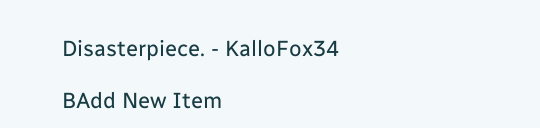Disasterpiece. - KalloFox34

BAdd New Item